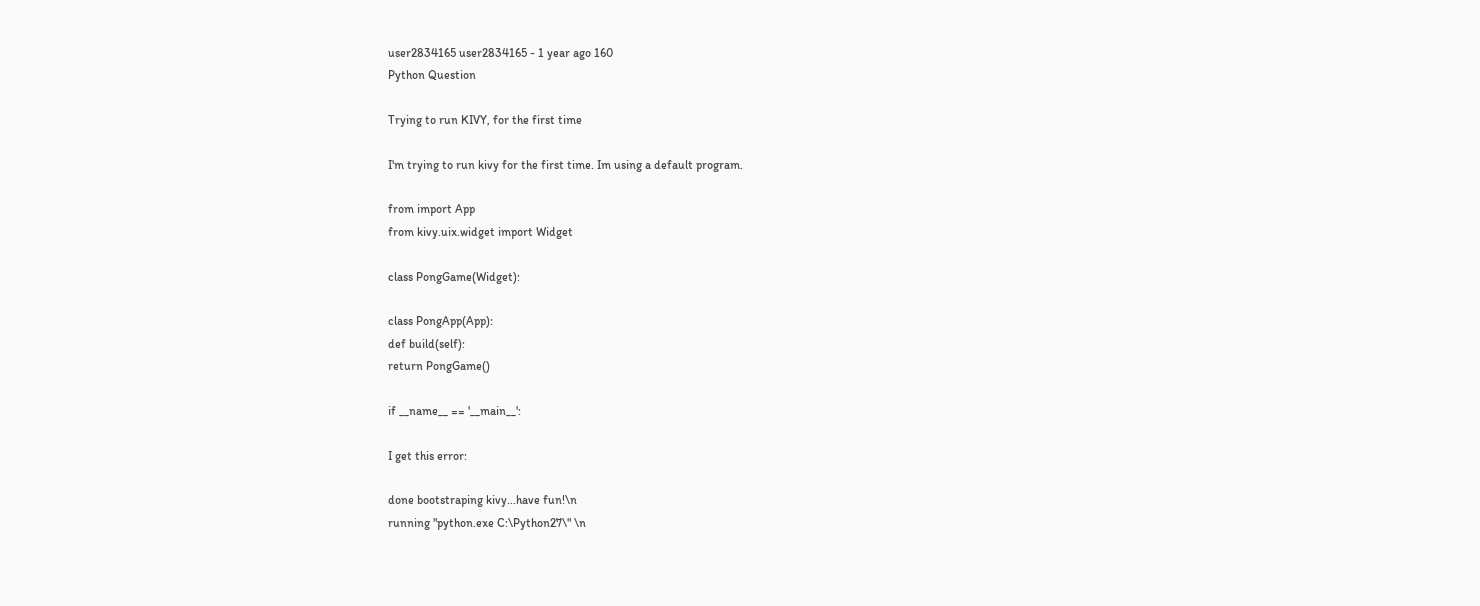user2834165 user2834165 - 1 year ago 160
Python Question

Trying to run KIVY, for the first time

I'm trying to run kivy for the first time. Im using a default program.

from import App
from kivy.uix.widget import Widget

class PongGame(Widget):

class PongApp(App):
def build(self):
return PongGame()

if __name__ == '__main__':

I get this error:

done bootstraping kivy...have fun!\n
running "python.exe C:\Python27\" \n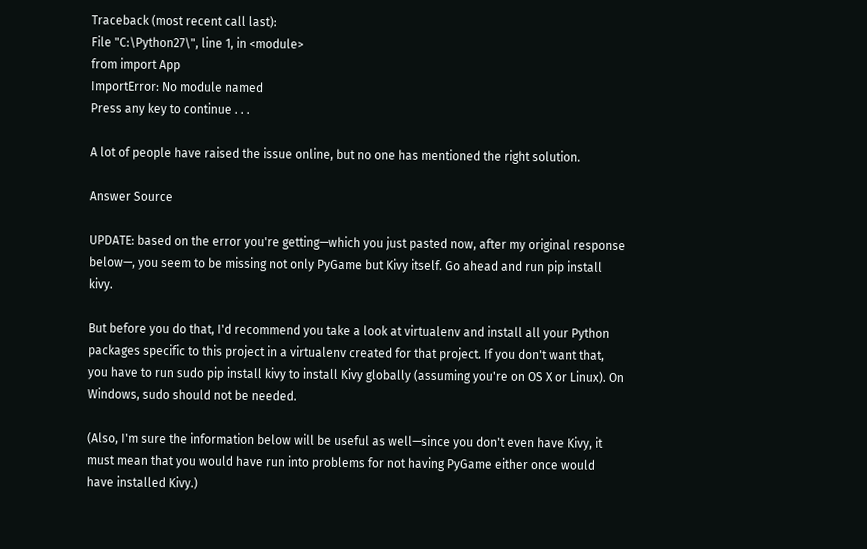Traceback (most recent call last):
File "C:\Python27\", line 1, in <module>
from import App
ImportError: No module named
Press any key to continue . . .

A lot of people have raised the issue online, but no one has mentioned the right solution.

Answer Source

UPDATE: based on the error you're getting—which you just pasted now, after my original response below—, you seem to be missing not only PyGame but Kivy itself. Go ahead and run pip install kivy.

But before you do that, I'd recommend you take a look at virtualenv and install all your Python packages specific to this project in a virtualenv created for that project. If you don't want that, you have to run sudo pip install kivy to install Kivy globally (assuming you're on OS X or Linux). On Windows, sudo should not be needed.

(Also, I'm sure the information below will be useful as well—since you don't even have Kivy, it must mean that you would have run into problems for not having PyGame either once would have installed Kivy.)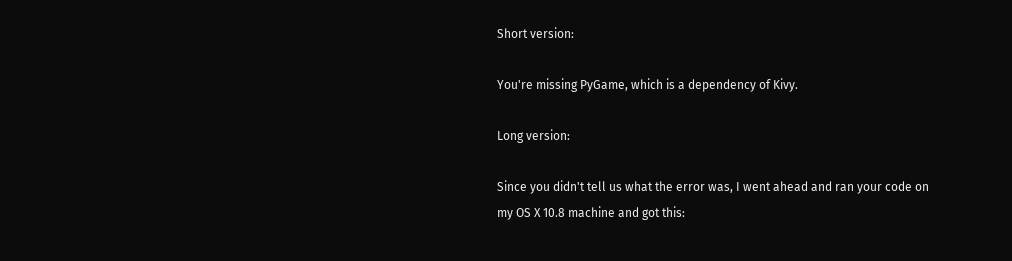Short version:

You're missing PyGame, which is a dependency of Kivy.

Long version:

Since you didn't tell us what the error was, I went ahead and ran your code on my OS X 10.8 machine and got this: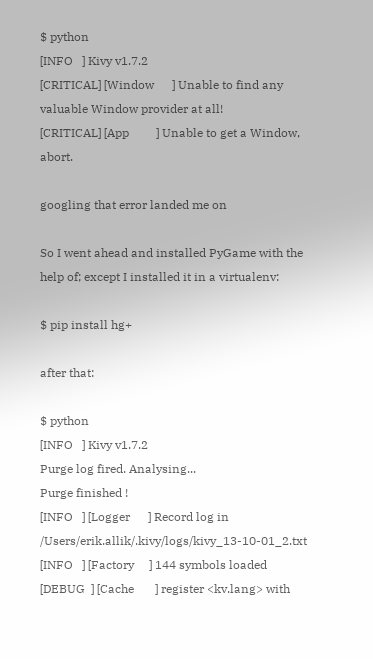$ python
[INFO   ] Kivy v1.7.2
[CRITICAL] [Window      ] Unable to find any valuable Window provider at all!
[CRITICAL] [App         ] Unable to get a Window, abort.

googling that error landed me on

So I went ahead and installed PyGame with the help of; except I installed it in a virtualenv:

$ pip install hg+

after that:

$ python
[INFO   ] Kivy v1.7.2
Purge log fired. Analysing...
Purge finished !
[INFO   ] [Logger      ] Record log in /Users/erik.allik/.kivy/logs/kivy_13-10-01_2.txt
[INFO   ] [Factory     ] 144 symbols loaded
[DEBUG  ] [Cache       ] register <kv.lang> with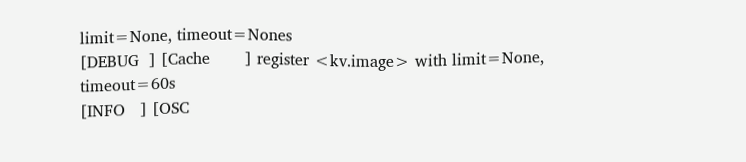limit=None, timeout=Nones
[DEBUG  ] [Cache       ] register <kv.image> with limit=None, timeout=60s
[INFO   ] [OSC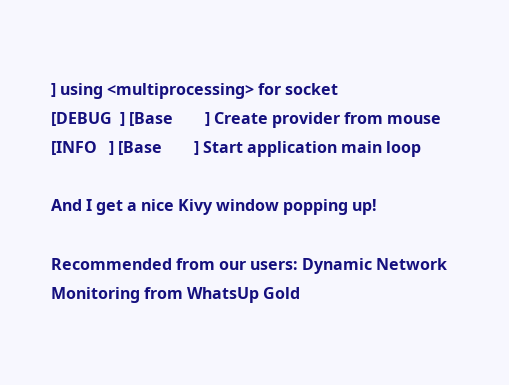] using <multiprocessing> for socket
[DEBUG  ] [Base        ] Create provider from mouse
[INFO   ] [Base        ] Start application main loop

And I get a nice Kivy window popping up!

Recommended from our users: Dynamic Network Monitoring from WhatsUp Gold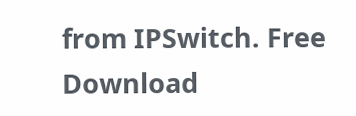from IPSwitch. Free Download